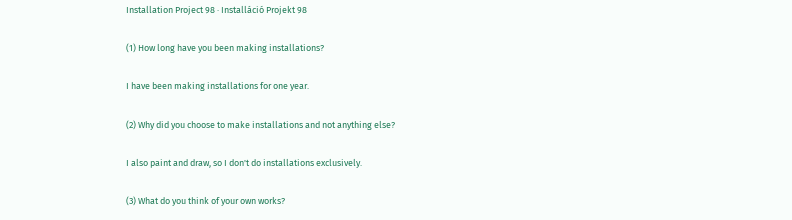Installation Project 98 · Installáció Projekt 98

(1) How long have you been making installations?

I have been making installations for one year.

(2) Why did you choose to make installations and not anything else?

I also paint and draw, so I don't do installations exclusively.

(3) What do you think of your own works?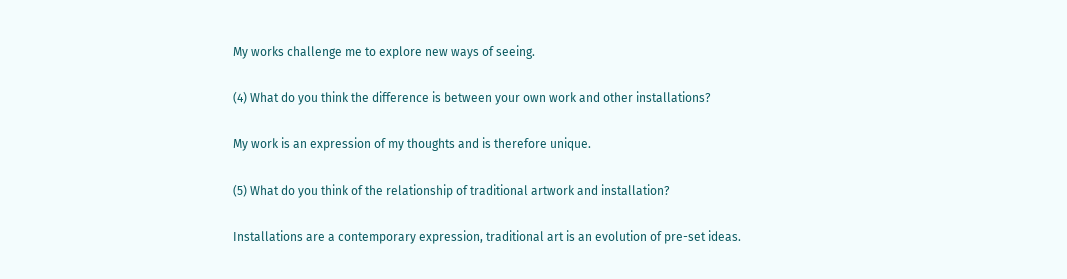My works challenge me to explore new ways of seeing.

(4) What do you think the difference is between your own work and other installations?

My work is an expression of my thoughts and is therefore unique.

(5) What do you think of the relationship of traditional artwork and installation?

Installations are a contemporary expression, traditional art is an evolution of pre-set ideas.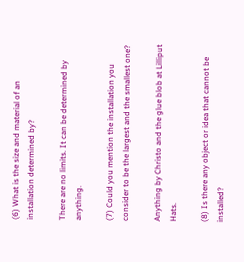(6) What is the size and material of an installation determined by?

There are no limits. It can be determined by anything.

(7) Could you mention the installation you consider to be the largest and the smallest one?

Anything by Christo and the glue blob at Lilliput Hats.

(8) Is there any object or idea that cannot be installed?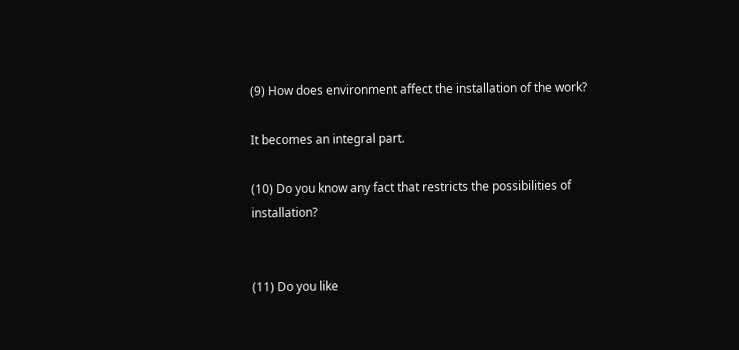(9) How does environment affect the installation of the work?

It becomes an integral part.

(10) Do you know any fact that restricts the possibilities of installation?


(11) Do you like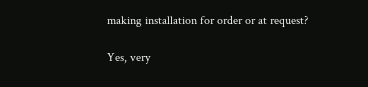making installation for order or at request?

Yes, very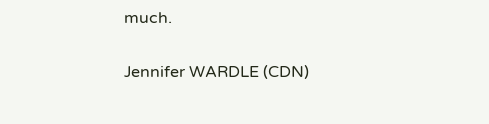much.

Jennifer WARDLE (CDN)